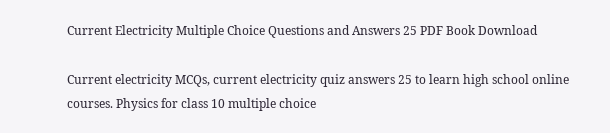Current Electricity Multiple Choice Questions and Answers 25 PDF Book Download

Current electricity MCQs, current electricity quiz answers 25 to learn high school online courses. Physics for class 10 multiple choice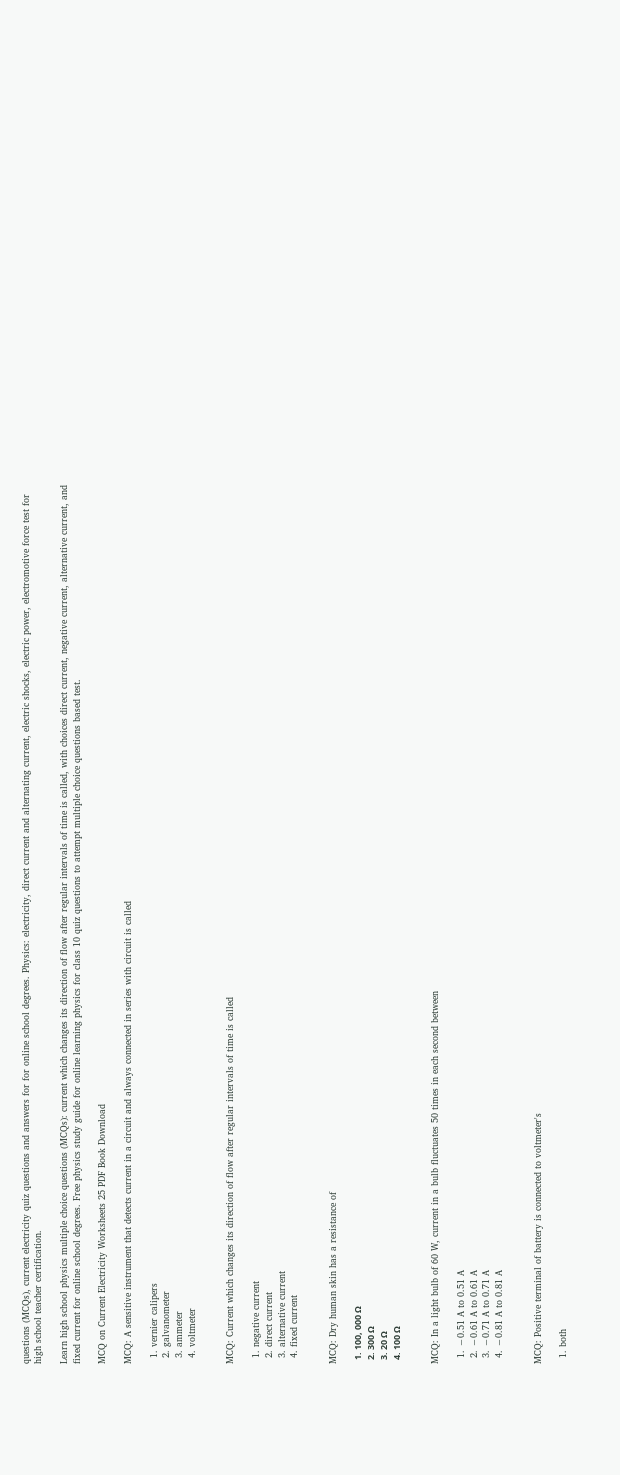questions (MCQs), current electricity quiz questions and answers for for online school degrees. Physics: electricity, direct current and alternating current, electric shocks, electric power, electromotive force test for high school teacher certification.

Learn high school physics multiple choice questions (MCQs): current which changes its direction of flow after regular intervals of time is called, with choices direct current, negative current, alternative current, and fixed current for online school degrees. Free physics study guide for online learning physics for class 10 quiz questions to attempt multiple choice questions based test.

MCQ on Current Electricity Worksheets 25 PDF Book Download

MCQ: A sensitive instrument that detects current in a circuit and always connected in series with circuit is called

  1. vernier calipers
  2. galvanometer
  3. ammeter
  4. voltmeter


MCQ: Current which changes its direction of flow after regular intervals of time is called

  1. negative current
  2. direct current
  3. alternative current
  4. fixed current


MCQ: Dry human skin has a resistance of

  1. 100, 000 Ω
  2. 300 Ω
  3. 20 Ω
  4. 100 Ω


MCQ: In a light bulb of 60 W, current in a bulb fluctuates 50 times in each second between

  1. −0.51 A to 0.51 A
  2. −0.61 A to 0.61 A
  3. −0.71 A to 0.71 A
  4. −0.81 A to 0.81 A


MCQ: Positive terminal of battery is connected to voltmeter's

  1. both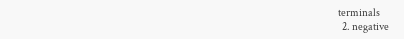terminals
  2. negative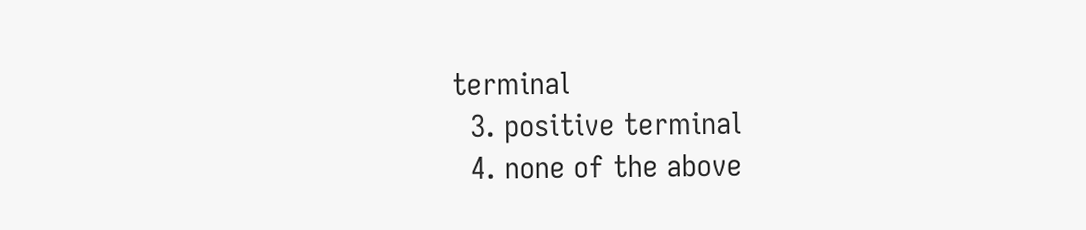terminal
  3. positive terminal
  4. none of the above